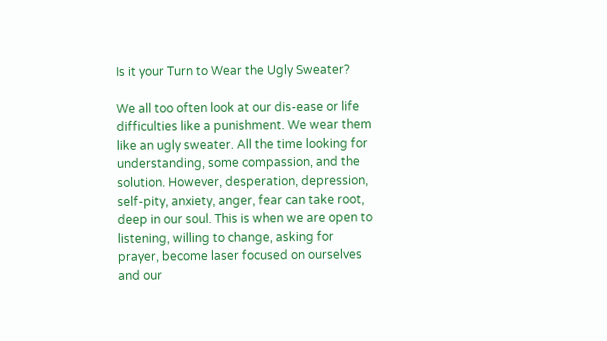Is it your Turn to Wear the Ugly Sweater?

We all too often look at our dis-ease or life difficulties like a punishment. We wear them like an ugly sweater. All the time looking for understanding, some compassion, and the solution. However, desperation, depression, self-pity, anxiety, anger, fear can take root, deep in our soul. This is when we are open to listening, willing to change, asking for prayer, become laser focused on ourselves and our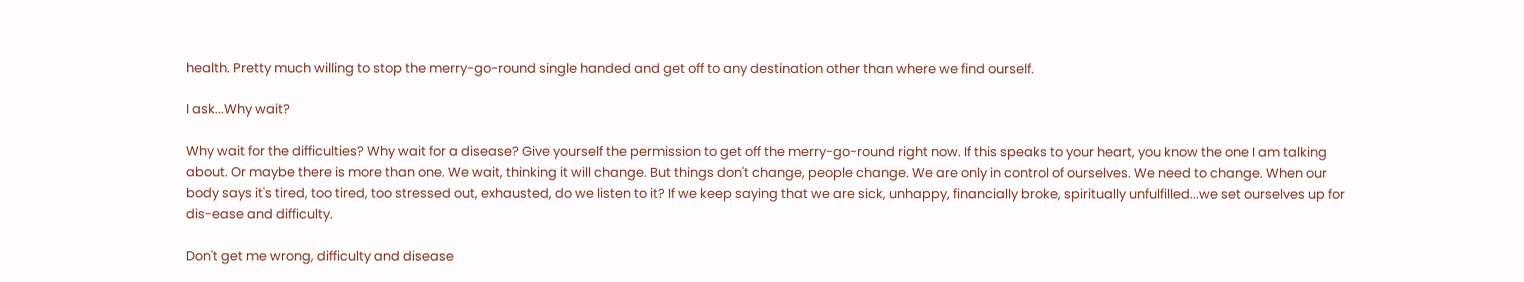health. Pretty much willing to stop the merry-go-round single handed and get off to any destination other than where we find ourself.

I ask...Why wait?

Why wait for the difficulties? Why wait for a disease? Give yourself the permission to get off the merry-go-round right now. If this speaks to your heart, you know the one I am talking about. Or maybe there is more than one. We wait, thinking it will change. But things don't change, people change. We are only in control of ourselves. We need to change. When our body says it's tired, too tired, too stressed out, exhausted, do we listen to it? If we keep saying that we are sick, unhappy, financially broke, spiritually unfulfilled...we set ourselves up for dis-ease and difficulty.

Don't get me wrong, difficulty and disease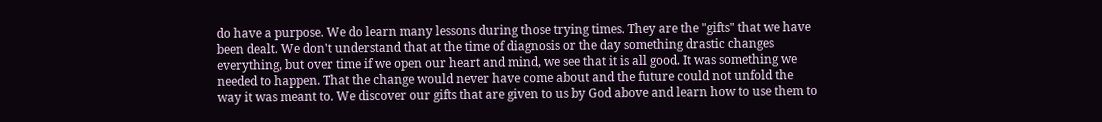do have a purpose. We do learn many lessons during those trying times. They are the "gifts" that we have been dealt. We don't understand that at the time of diagnosis or the day something drastic changes everything, but over time if we open our heart and mind, we see that it is all good. It was something we needed to happen. That the change would never have come about and the future could not unfold the way it was meant to. We discover our gifts that are given to us by God above and learn how to use them to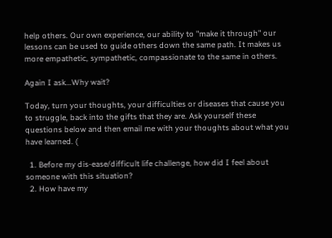help others. Our own experience, our ability to "make it through" our lessons can be used to guide others down the same path. It makes us more empathetic, sympathetic, compassionate to the same in others.

Again I ask...Why wait?

Today, turn your thoughts, your difficulties or diseases that cause you to struggle, back into the gifts that they are. Ask yourself these questions below and then email me with your thoughts about what you have learned. (

  1. Before my dis-ease/difficult life challenge, how did I feel about someone with this situation?
  2. How have my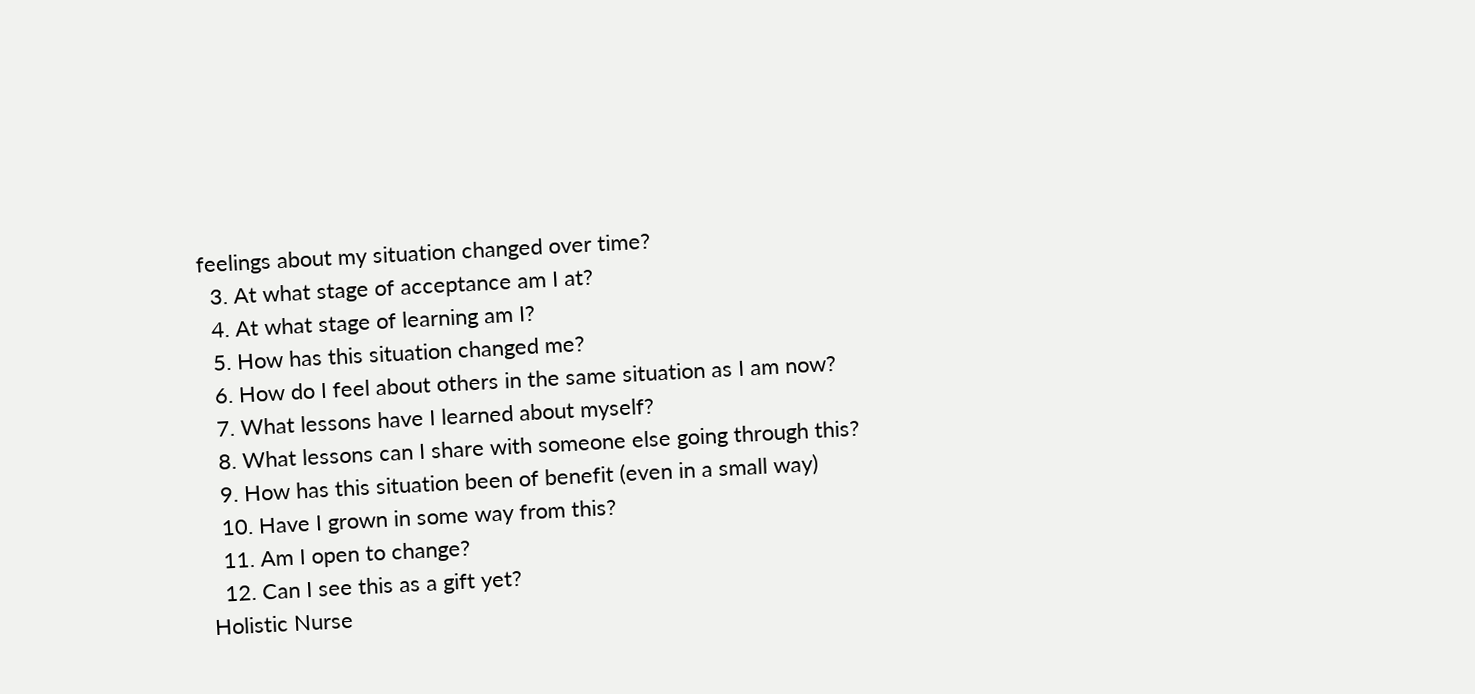feelings about my situation changed over time?
  3. At what stage of acceptance am I at?
  4. At what stage of learning am I?
  5. How has this situation changed me?
  6. How do I feel about others in the same situation as I am now?
  7. What lessons have I learned about myself?
  8. What lessons can I share with someone else going through this?
  9. How has this situation been of benefit (even in a small way)
  10. Have I grown in some way from this?
  11. Am I open to change?
  12. Can I see this as a gift yet?
Holistic Nurse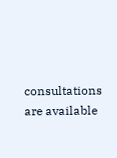consultations are available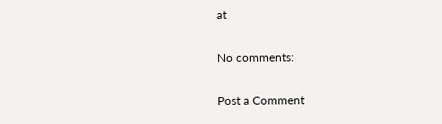at

No comments:

Post a Comment